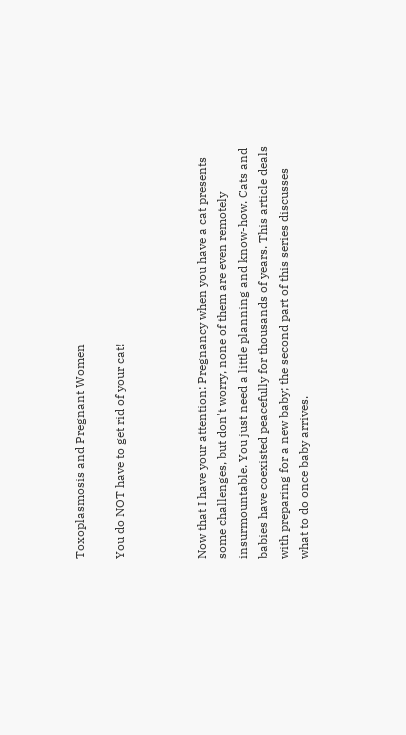Toxoplasmosis and Pregnant Women

You do NOT have to get rid of your cat!



Now that I have your attention: Pregnancy when you have a cat presents some challenges, but don't worry, none of them are even remotely insurmountable. You just need a little planning and know-how. Cats and babies have coexisted peacefully for thousands of years. This article deals with preparing for a new baby; the second part of this series discusses what to do once baby arrives.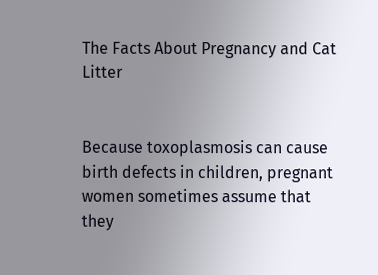The Facts About Pregnancy and Cat Litter


Because toxoplasmosis can cause birth defects in children, pregnant women sometimes assume that they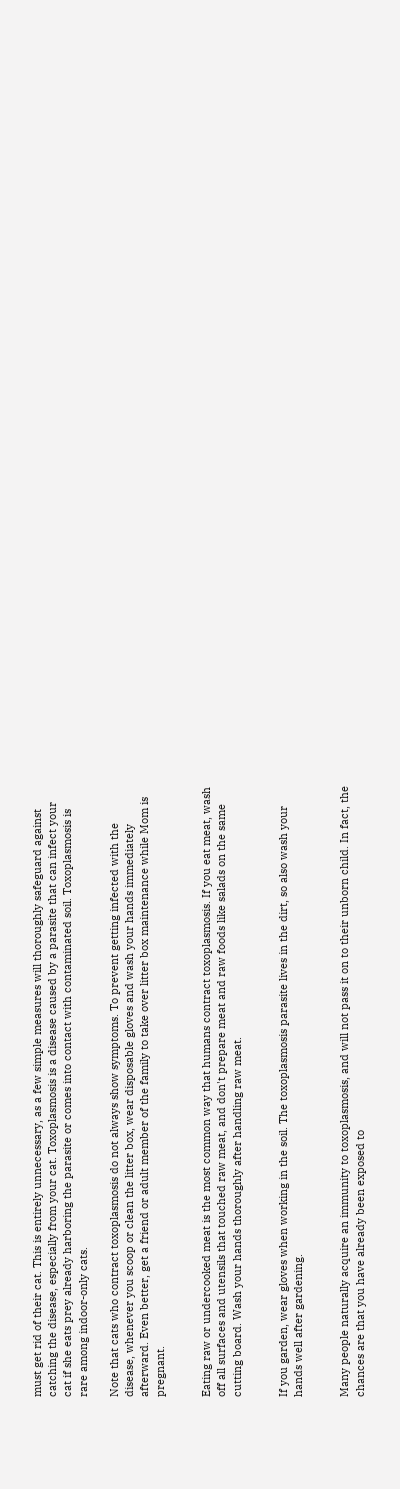must get rid of their cat. This is entirely unnecessary, as a few simple measures will thoroughly safeguard against catching the disease, especially from your cat. Toxoplasmosis is a disease caused by a parasite that can infect your cat if she eats prey already harboring the parasite or comes into contact with contaminated soil. Toxoplasmosis is rare among indoor-only cats.

Note that cats who contract toxoplasmosis do not always show symptoms. To prevent getting infected with the disease, whenever you scoop or clean the litter box, wear disposable gloves and wash your hands immediately afterward. Even better, get a friend or adult member of the family to take over litter box maintenance while Mom is pregnant.


Eating raw or undercooked meat is the most common way that humans contract toxoplasmosis. If you eat meat, wash off all surfaces and utensils that touched raw meat, and don't prepare meat and raw foods like salads on the same cutting board. Wash your hands thoroughly after handling raw meat.


If you garden, wear gloves when working in the soil. The toxoplasmosis parasite lives in the dirt, so also wash your hands well after gardening.


Many people naturally acquire an immunity to toxoplasmosis, and will not pass it on to their unborn child. In fact, the chances are that you have already been exposed to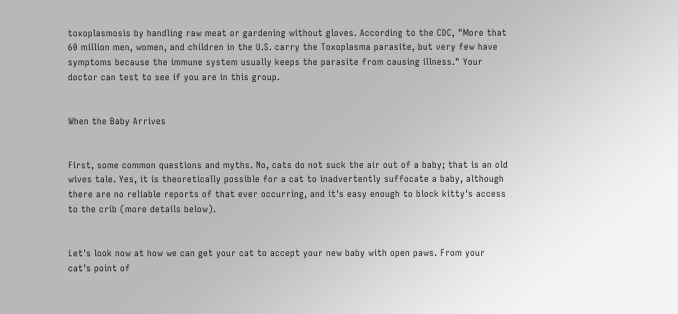toxoplasmosis by handling raw meat or gardening without gloves. According to the CDC, "More that 60 million men, women, and children in the U.S. carry the Toxoplasma parasite, but very few have symptoms because the immune system usually keeps the parasite from causing illness." Your doctor can test to see if you are in this group.


When the Baby Arrives


First, some common questions and myths. No, cats do not suck the air out of a baby; that is an old wives tale. Yes, it is theoretically possible for a cat to inadvertently suffocate a baby, although there are no reliable reports of that ever occurring, and it's easy enough to block kitty's access to the crib (more details below).


Let's look now at how we can get your cat to accept your new baby with open paws. From your cat's point of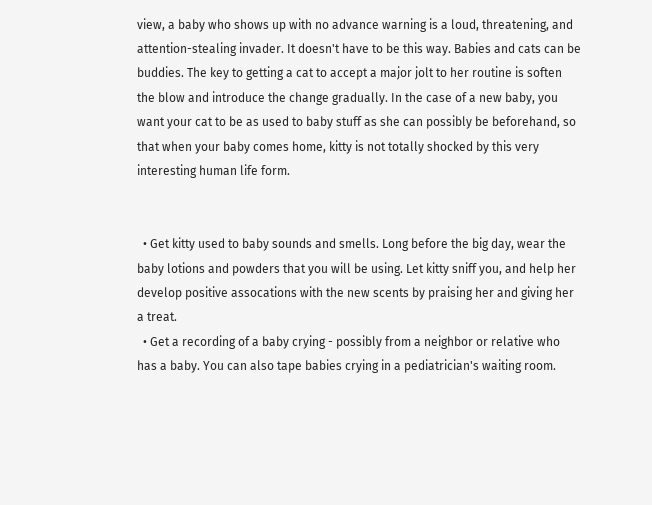view, a baby who shows up with no advance warning is a loud, threatening, and attention-stealing invader. It doesn't have to be this way. Babies and cats can be buddies. The key to getting a cat to accept a major jolt to her routine is soften the blow and introduce the change gradually. In the case of a new baby, you want your cat to be as used to baby stuff as she can possibly be beforehand, so that when your baby comes home, kitty is not totally shocked by this very interesting human life form.


  • Get kitty used to baby sounds and smells. Long before the big day, wear the baby lotions and powders that you will be using. Let kitty sniff you, and help her develop positive assocations with the new scents by praising her and giving her a treat.
  • Get a recording of a baby crying - possibly from a neighbor or relative who has a baby. You can also tape babies crying in a pediatrician's waiting room.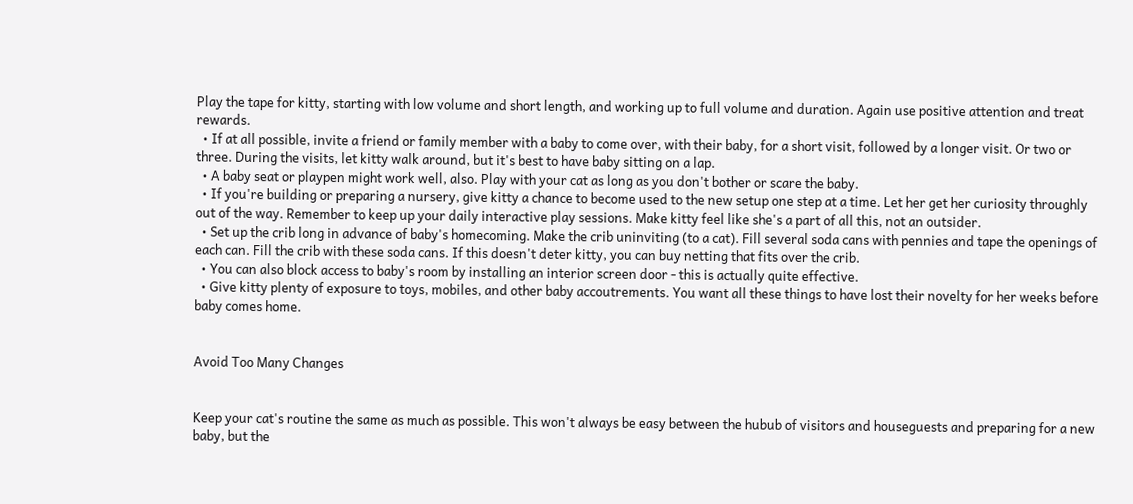Play the tape for kitty, starting with low volume and short length, and working up to full volume and duration. Again use positive attention and treat rewards.
  • If at all possible, invite a friend or family member with a baby to come over, with their baby, for a short visit, followed by a longer visit. Or two or three. During the visits, let kitty walk around, but it's best to have baby sitting on a lap.
  • A baby seat or playpen might work well, also. Play with your cat as long as you don't bother or scare the baby.
  • If you're building or preparing a nursery, give kitty a chance to become used to the new setup one step at a time. Let her get her curiosity throughly out of the way. Remember to keep up your daily interactive play sessions. Make kitty feel like she's a part of all this, not an outsider.
  • Set up the crib long in advance of baby's homecoming. Make the crib uninviting (to a cat). Fill several soda cans with pennies and tape the openings of each can. Fill the crib with these soda cans. If this doesn't deter kitty, you can buy netting that fits over the crib.
  • You can also block access to baby's room by installing an interior screen door - this is actually quite effective.
  • Give kitty plenty of exposure to toys, mobiles, and other baby accoutrements. You want all these things to have lost their novelty for her weeks before baby comes home.


Avoid Too Many Changes


Keep your cat's routine the same as much as possible. This won't always be easy between the hubub of visitors and houseguests and preparing for a new baby, but the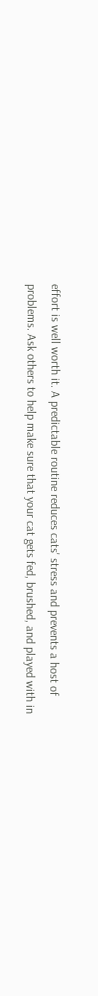effort is well worth it. A predictable routine reduces cats' stress and prevents a host of problems. Ask others to help make sure that your cat gets fed, brushed, and played with in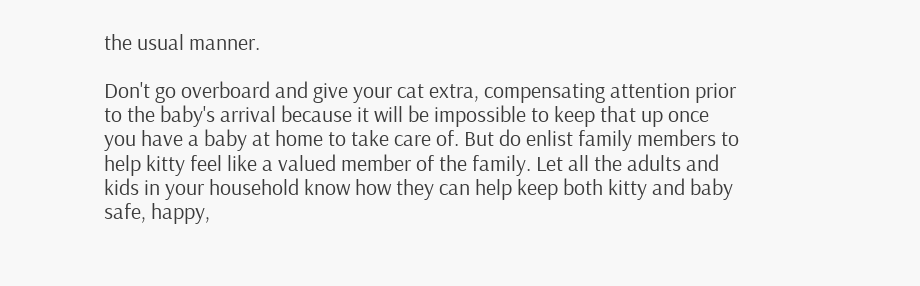the usual manner.

Don't go overboard and give your cat extra, compensating attention prior to the baby's arrival because it will be impossible to keep that up once you have a baby at home to take care of. But do enlist family members to help kitty feel like a valued member of the family. Let all the adults and kids in your household know how they can help keep both kitty and baby safe, happy,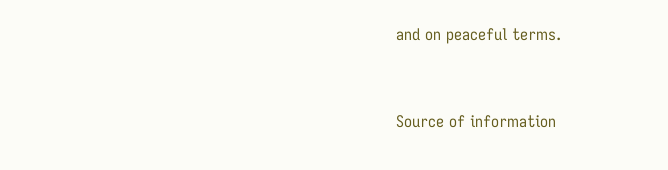and on peaceful terms.


Source of information